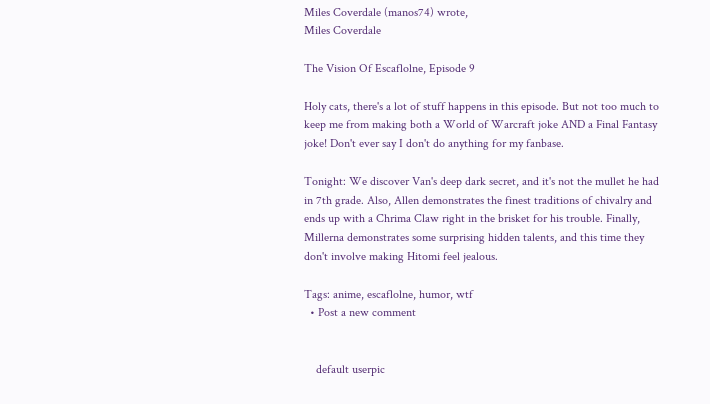Miles Coverdale (manos74) wrote,
Miles Coverdale

The Vision Of Escaflolne, Episode 9

Holy cats, there's a lot of stuff happens in this episode. But not too much to keep me from making both a World of Warcraft joke AND a Final Fantasy joke! Don't ever say I don't do anything for my fanbase.

Tonight: We discover Van's deep dark secret, and it's not the mullet he had in 7th grade. Also, Allen demonstrates the finest traditions of chivalry and ends up with a Chrima Claw right in the brisket for his trouble. Finally, Millerna demonstrates some surprising hidden talents, and this time they don't involve making Hitomi feel jealous.

Tags: anime, escaflolne, humor, wtf
  • Post a new comment


    default userpic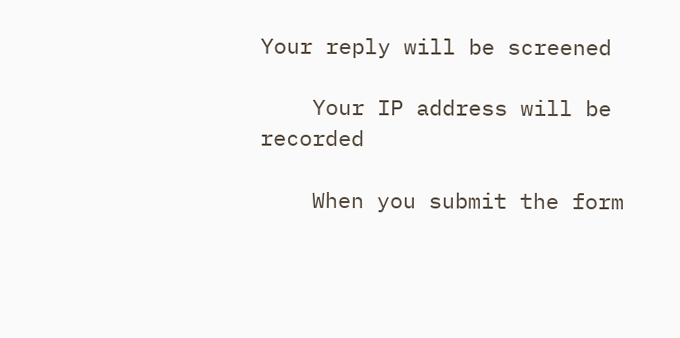Your reply will be screened

    Your IP address will be recorded

    When you submit the form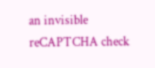an invisible reCAPTCHA check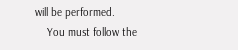will be performed.
    You must follow the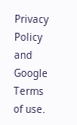Privacy Policy and Google Terms of use.